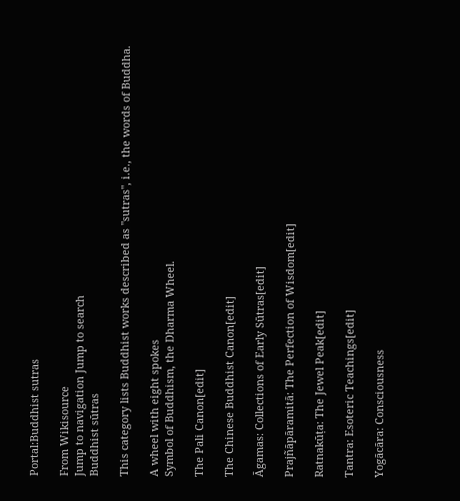Portal:Buddhist sutras

From Wikisource
Jump to navigation Jump to search
Buddhist sūtras

This category lists Buddhist works described as "sutras", i.e., the words of Buddha.

A wheel with eight spokes
Symbol of Buddhism, the Dharma Wheel.

The Pali Canon[edit]

The Chinese Buddhist Canon[edit]

Āgamas: Collections of Early Sūtras[edit]

Prajñāpāramitā: The Perfection of Wisdom[edit]

Ratnakūṭa: The Jewel Peak[edit]

Tantra: Esoteric Teachings[edit]

Yogācāra: Consciousness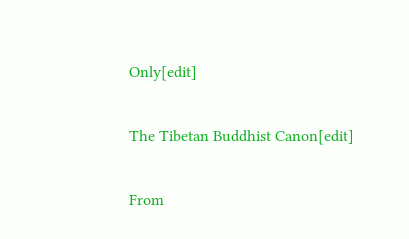Only[edit]

The Tibetan Buddhist Canon[edit]

From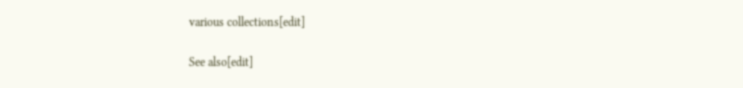various collections[edit]

See also[edit]